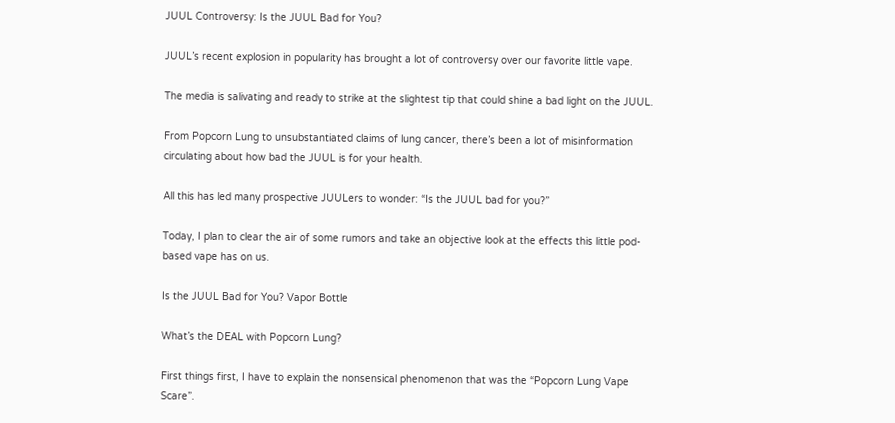JUUL Controversy: Is the JUUL Bad for You?

JUUL’s recent explosion in popularity has brought a lot of controversy over our favorite little vape.

The media is salivating and ready to strike at the slightest tip that could shine a bad light on the JUUL.

From Popcorn Lung to unsubstantiated claims of lung cancer, there’s been a lot of misinformation circulating about how bad the JUUL is for your health.

All this has led many prospective JUULers to wonder: “Is the JUUL bad for you?”

Today, I plan to clear the air of some rumors and take an objective look at the effects this little pod-based vape has on us.

Is the JUUL Bad for You? Vapor Bottle

What’s the DEAL with Popcorn Lung?

First things first, I have to explain the nonsensical phenomenon that was the “Popcorn Lung Vape Scare”.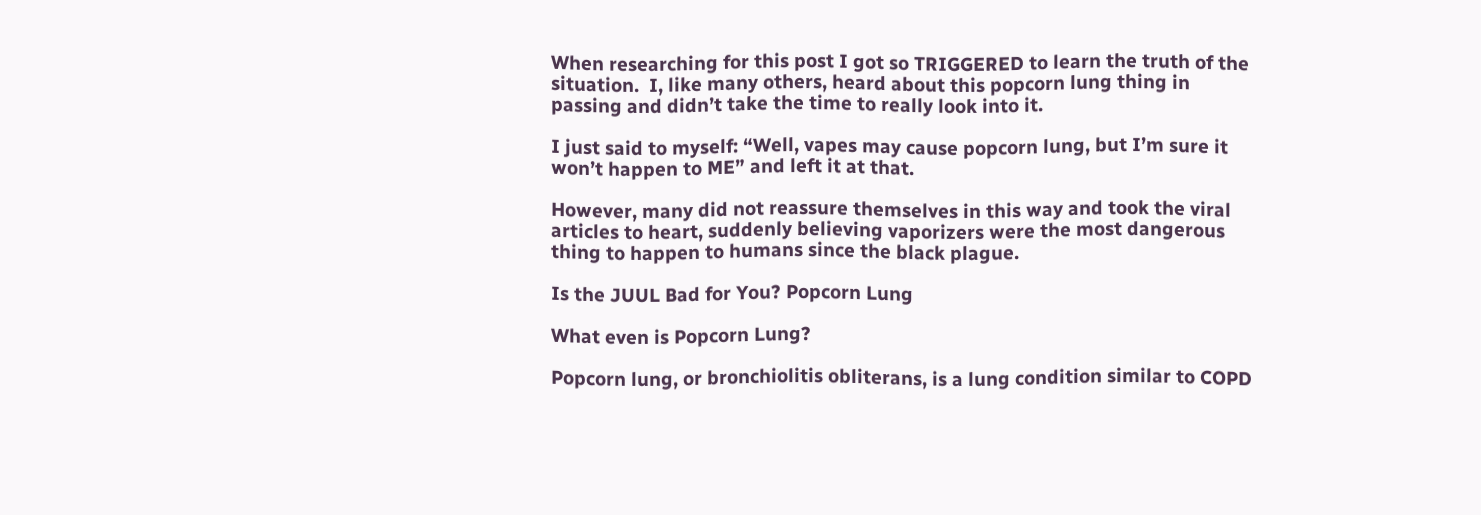When researching for this post I got so TRIGGERED to learn the truth of the situation.  I, like many others, heard about this popcorn lung thing in passing and didn’t take the time to really look into it.

I just said to myself: “Well, vapes may cause popcorn lung, but I’m sure it won’t happen to ME” and left it at that.

However, many did not reassure themselves in this way and took the viral articles to heart, suddenly believing vaporizers were the most dangerous thing to happen to humans since the black plague.

Is the JUUL Bad for You? Popcorn Lung

What even is Popcorn Lung?

Popcorn lung, or bronchiolitis obliterans, is a lung condition similar to COPD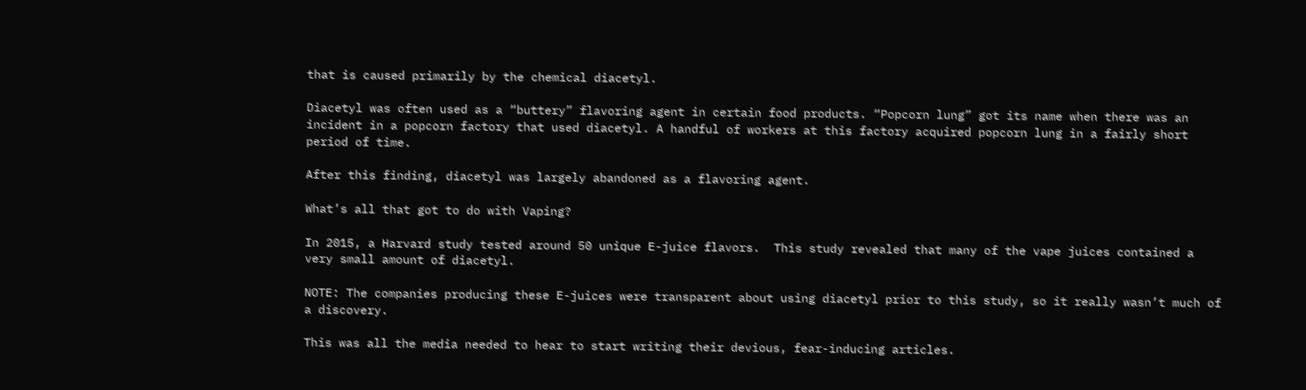that is caused primarily by the chemical diacetyl.

Diacetyl was often used as a “buttery” flavoring agent in certain food products. “Popcorn lung” got its name when there was an incident in a popcorn factory that used diacetyl. A handful of workers at this factory acquired popcorn lung in a fairly short period of time.

After this finding, diacetyl was largely abandoned as a flavoring agent.

What’s all that got to do with Vaping?

In 2015, a Harvard study tested around 50 unique E-juice flavors.  This study revealed that many of the vape juices contained a very small amount of diacetyl.

NOTE: The companies producing these E-juices were transparent about using diacetyl prior to this study, so it really wasn’t much of a discovery.

This was all the media needed to hear to start writing their devious, fear-inducing articles.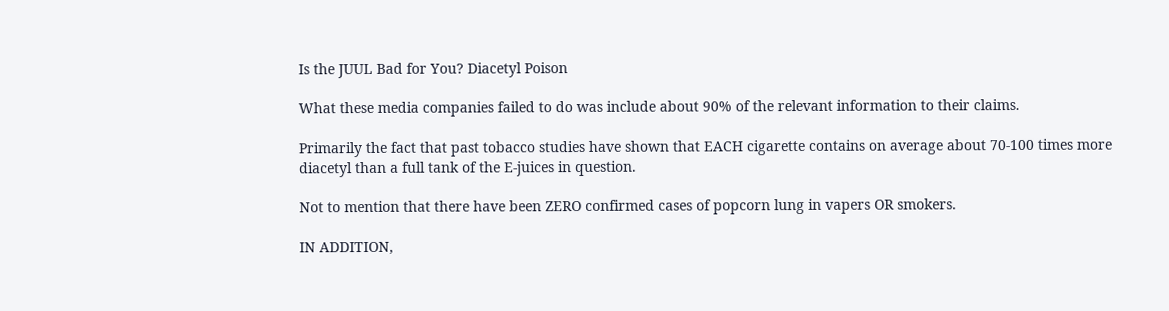Is the JUUL Bad for You? Diacetyl Poison

What these media companies failed to do was include about 90% of the relevant information to their claims.

Primarily the fact that past tobacco studies have shown that EACH cigarette contains on average about 70-100 times more diacetyl than a full tank of the E-juices in question.

Not to mention that there have been ZERO confirmed cases of popcorn lung in vapers OR smokers.

IN ADDITION,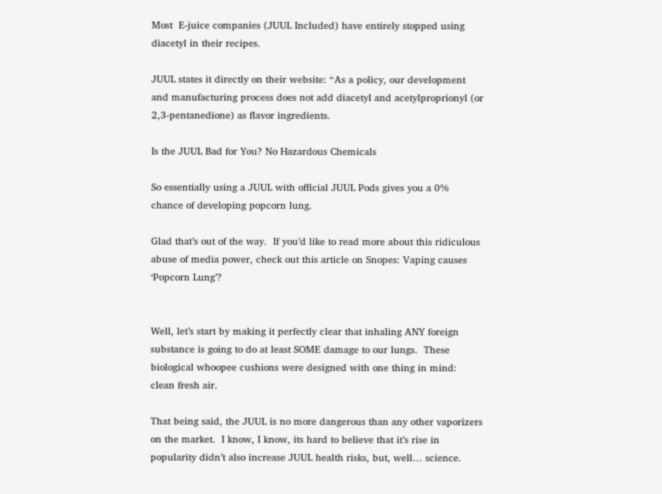Most  E-juice companies (JUUL Included) have entirely stopped using diacetyl in their recipes.

JUUL states it directly on their website: “As a policy, our development and manufacturing process does not add diacetyl and acetylproprionyl (or 2,3-pentanedione) as flavor ingredients.

Is the JUUL Bad for You? No Hazardous Chemicals

So essentially using a JUUL with official JUUL Pods gives you a 0% chance of developing popcorn lung.

Glad that’s out of the way.  If you’d like to read more about this ridiculous abuse of media power, check out this article on Snopes: Vaping causes ‘Popcorn Lung’?


Well, let’s start by making it perfectly clear that inhaling ANY foreign substance is going to do at least SOME damage to our lungs.  These biological whoopee cushions were designed with one thing in mind: clean fresh air.

That being said, the JUUL is no more dangerous than any other vaporizers on the market.  I know, I know, its hard to believe that it’s rise in popularity didn’t also increase JUUL health risks, but, well… science.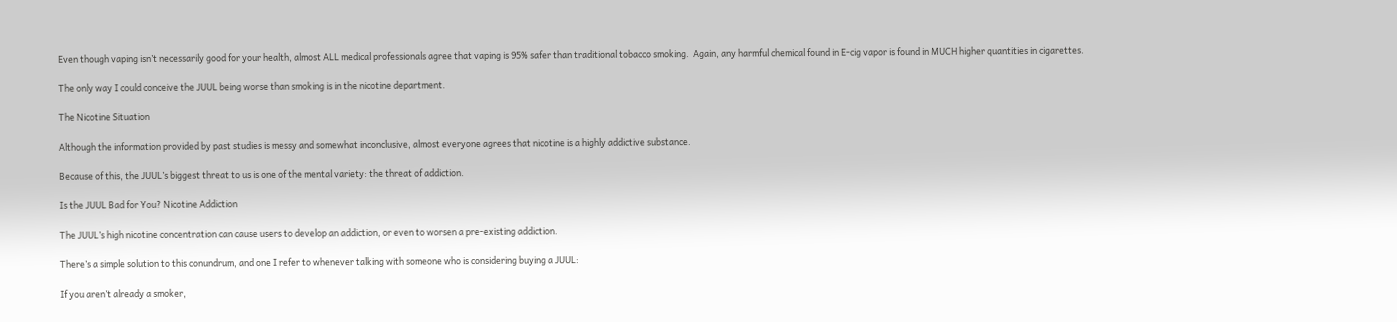Even though vaping isn’t necessarily good for your health, almost ALL medical professionals agree that vaping is 95% safer than traditional tobacco smoking.  Again, any harmful chemical found in E-cig vapor is found in MUCH higher quantities in cigarettes.

The only way I could conceive the JUUL being worse than smoking is in the nicotine department.

The Nicotine Situation

Although the information provided by past studies is messy and somewhat inconclusive, almost everyone agrees that nicotine is a highly addictive substance.

Because of this, the JUUL’s biggest threat to us is one of the mental variety: the threat of addiction.

Is the JUUL Bad for You? Nicotine Addiction

The JUUL’s high nicotine concentration can cause users to develop an addiction, or even to worsen a pre-existing addiction.

There’s a simple solution to this conundrum, and one I refer to whenever talking with someone who is considering buying a JUUL:

If you aren’t already a smoker,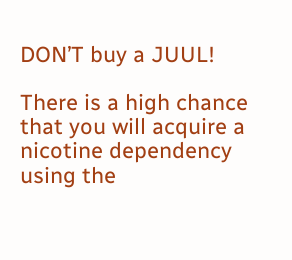DON’T buy a JUUL!

There is a high chance that you will acquire a nicotine dependency using the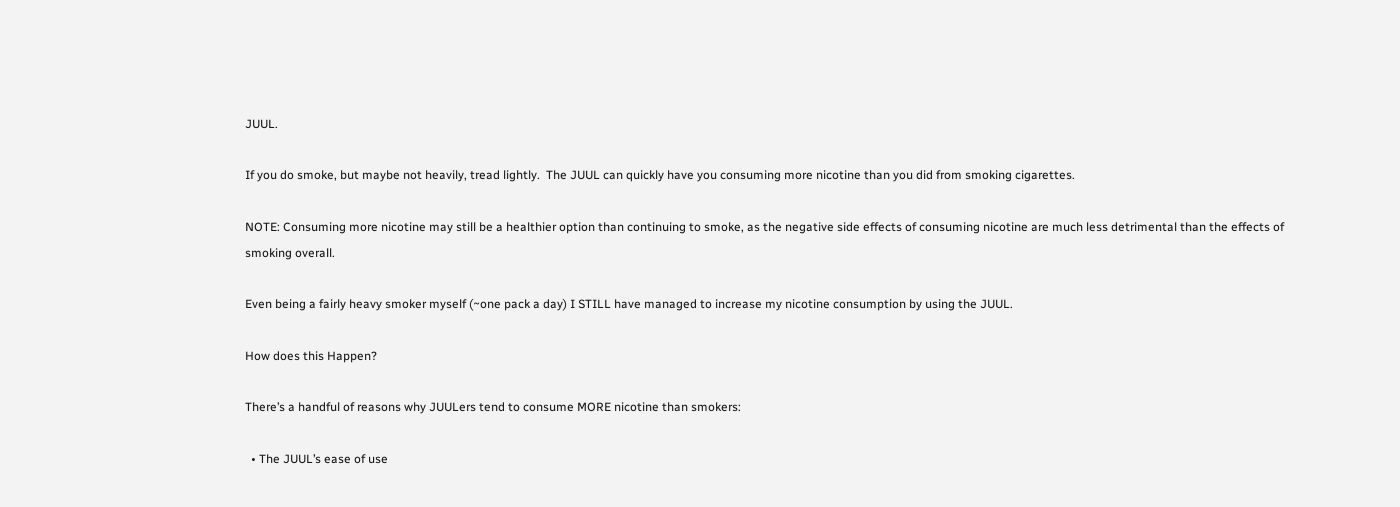JUUL.

If you do smoke, but maybe not heavily, tread lightly.  The JUUL can quickly have you consuming more nicotine than you did from smoking cigarettes.

NOTE: Consuming more nicotine may still be a healthier option than continuing to smoke, as the negative side effects of consuming nicotine are much less detrimental than the effects of smoking overall.

Even being a fairly heavy smoker myself (~one pack a day) I STILL have managed to increase my nicotine consumption by using the JUUL.

How does this Happen?

There’s a handful of reasons why JUULers tend to consume MORE nicotine than smokers:

  • The JUUL’s ease of use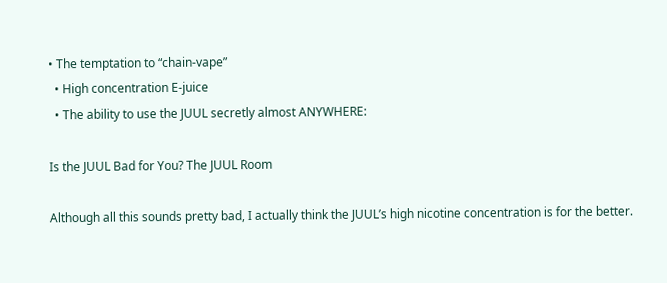• The temptation to “chain-vape”
  • High concentration E-juice
  • The ability to use the JUUL secretly almost ANYWHERE:

Is the JUUL Bad for You? The JUUL Room

Although all this sounds pretty bad, I actually think the JUUL’s high nicotine concentration is for the better.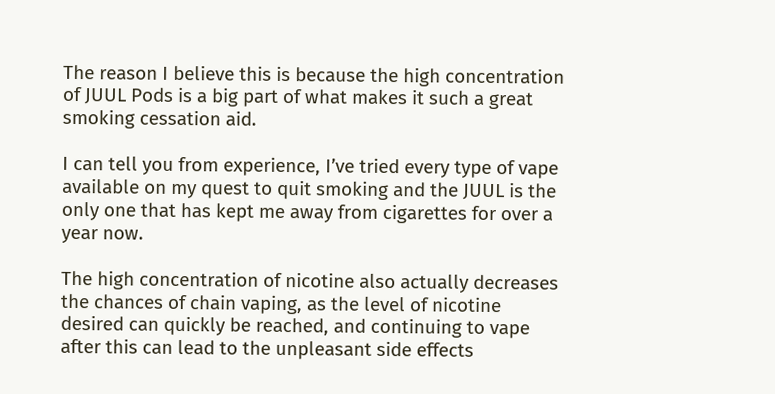The reason I believe this is because the high concentration of JUUL Pods is a big part of what makes it such a great smoking cessation aid.

I can tell you from experience, I’ve tried every type of vape available on my quest to quit smoking and the JUUL is the only one that has kept me away from cigarettes for over a year now.

The high concentration of nicotine also actually decreases the chances of chain vaping, as the level of nicotine desired can quickly be reached, and continuing to vape after this can lead to the unpleasant side effects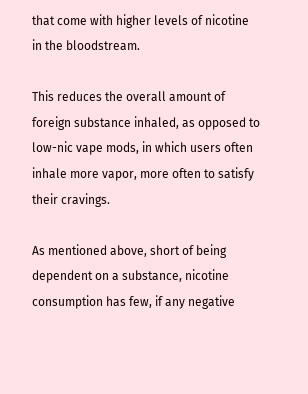that come with higher levels of nicotine in the bloodstream.

This reduces the overall amount of foreign substance inhaled, as opposed to low-nic vape mods, in which users often inhale more vapor, more often to satisfy their cravings.

As mentioned above, short of being dependent on a substance, nicotine consumption has few, if any negative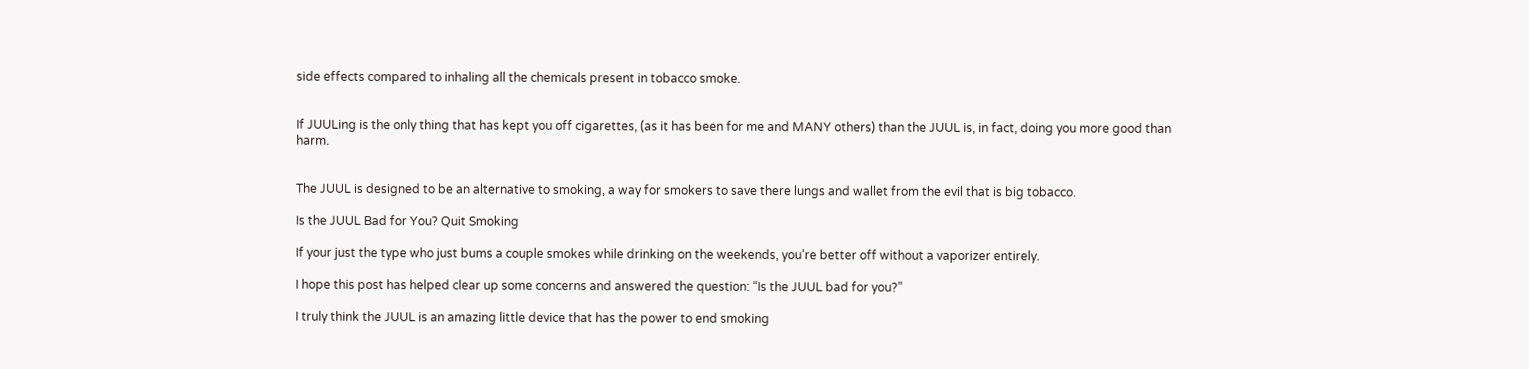side effects compared to inhaling all the chemicals present in tobacco smoke.


If JUULing is the only thing that has kept you off cigarettes, (as it has been for me and MANY others) than the JUUL is, in fact, doing you more good than harm.


The JUUL is designed to be an alternative to smoking, a way for smokers to save there lungs and wallet from the evil that is big tobacco.

Is the JUUL Bad for You? Quit Smoking

If your just the type who just bums a couple smokes while drinking on the weekends, you’re better off without a vaporizer entirely.

I hope this post has helped clear up some concerns and answered the question: “Is the JUUL bad for you?”

I truly think the JUUL is an amazing little device that has the power to end smoking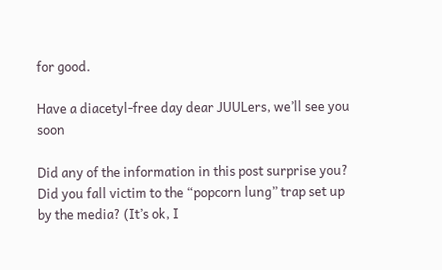for good.

Have a diacetyl-free day dear JUULers, we’ll see you soon

Did any of the information in this post surprise you?  Did you fall victim to the “popcorn lung” trap set up by the media? (It’s ok, I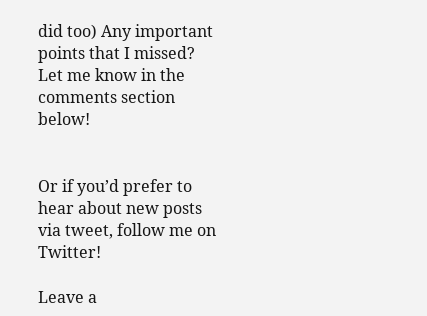did too) Any important points that I missed?  Let me know in the comments section below!


Or if you’d prefer to hear about new posts via tweet, follow me on Twitter!

Leave a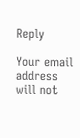Reply

Your email address will not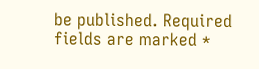be published. Required fields are marked *